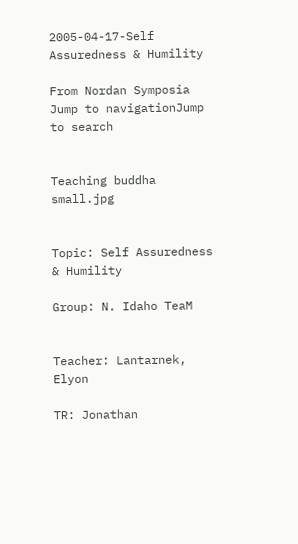2005-04-17-Self Assuredness & Humility

From Nordan Symposia
Jump to navigationJump to search


Teaching buddha small.jpg


Topic: Self Assuredness & Humility

Group: N. Idaho TeaM


Teacher: Lantarnek, Elyon

TR: Jonathan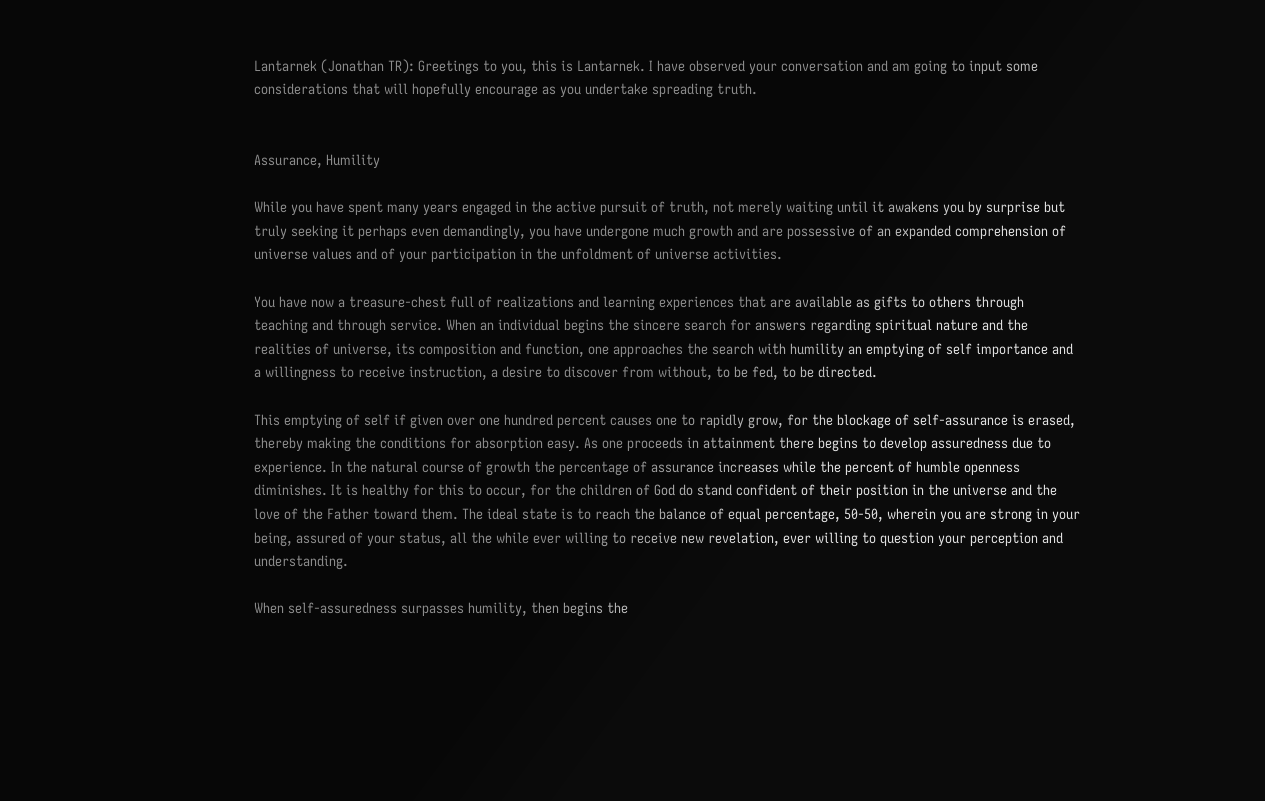Lantarnek (Jonathan TR): Greetings to you, this is Lantarnek. I have observed your conversation and am going to input some considerations that will hopefully encourage as you undertake spreading truth.


Assurance, Humility

While you have spent many years engaged in the active pursuit of truth, not merely waiting until it awakens you by surprise but truly seeking it perhaps even demandingly, you have undergone much growth and are possessive of an expanded comprehension of universe values and of your participation in the unfoldment of universe activities.

You have now a treasure-chest full of realizations and learning experiences that are available as gifts to others through teaching and through service. When an individual begins the sincere search for answers regarding spiritual nature and the realities of universe, its composition and function, one approaches the search with humility an emptying of self importance and a willingness to receive instruction, a desire to discover from without, to be fed, to be directed.

This emptying of self if given over one hundred percent causes one to rapidly grow, for the blockage of self-assurance is erased, thereby making the conditions for absorption easy. As one proceeds in attainment there begins to develop assuredness due to experience. In the natural course of growth the percentage of assurance increases while the percent of humble openness diminishes. It is healthy for this to occur, for the children of God do stand confident of their position in the universe and the love of the Father toward them. The ideal state is to reach the balance of equal percentage, 50-50, wherein you are strong in your being, assured of your status, all the while ever willing to receive new revelation, ever willing to question your perception and understanding.

When self-assuredness surpasses humility, then begins the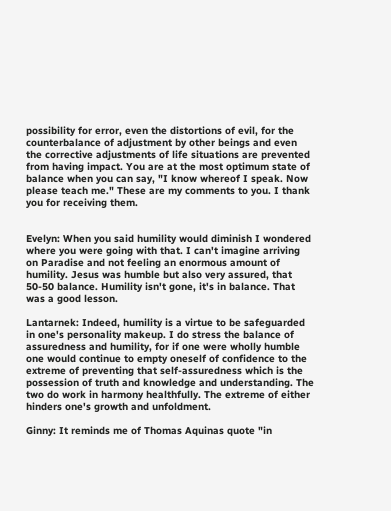possibility for error, even the distortions of evil, for the counterbalance of adjustment by other beings and even the corrective adjustments of life situations are prevented from having impact. You are at the most optimum state of balance when you can say, "I know whereof I speak. Now please teach me." These are my comments to you. I thank you for receiving them.


Evelyn: When you said humility would diminish I wondered where you were going with that. I can't imagine arriving on Paradise and not feeling an enormous amount of humility. Jesus was humble but also very assured, that 50-50 balance. Humility isn't gone, it's in balance. That was a good lesson.

Lantarnek: Indeed, humility is a virtue to be safeguarded in one's personality makeup. I do stress the balance of assuredness and humility, for if one were wholly humble one would continue to empty oneself of confidence to the extreme of preventing that self-assuredness which is the possession of truth and knowledge and understanding. The two do work in harmony healthfully. The extreme of either hinders one's growth and unfoldment.

Ginny: It reminds me of Thomas Aquinas quote "in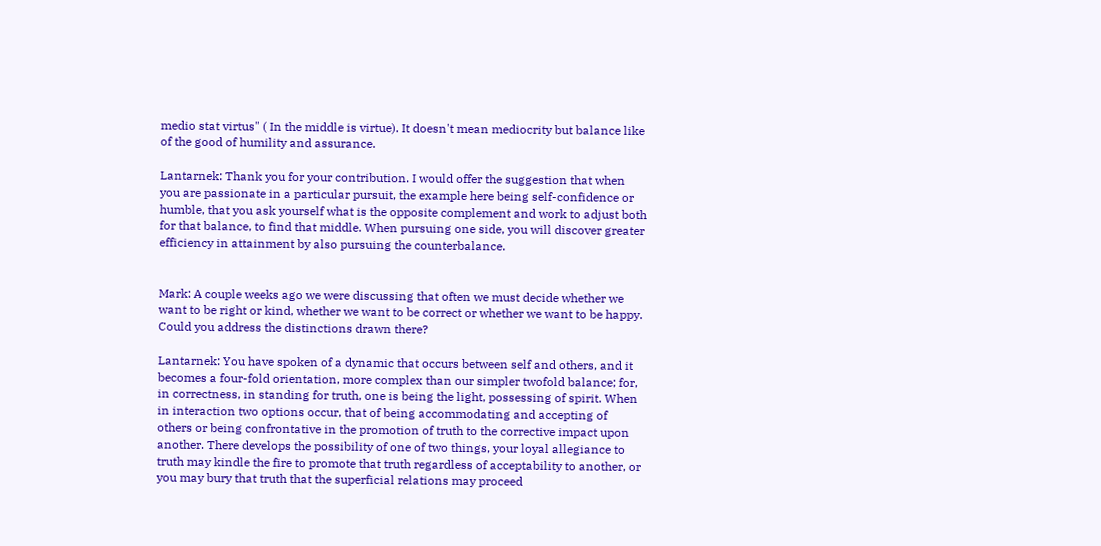medio stat virtus" ( In the middle is virtue). It doesn't mean mediocrity but balance like of the good of humility and assurance.

Lantarnek: Thank you for your contribution. I would offer the suggestion that when you are passionate in a particular pursuit, the example here being self-confidence or humble, that you ask yourself what is the opposite complement and work to adjust both for that balance, to find that middle. When pursuing one side, you will discover greater efficiency in attainment by also pursuing the counterbalance.


Mark: A couple weeks ago we were discussing that often we must decide whether we want to be right or kind, whether we want to be correct or whether we want to be happy. Could you address the distinctions drawn there?

Lantarnek: You have spoken of a dynamic that occurs between self and others, and it becomes a four-fold orientation, more complex than our simpler twofold balance; for, in correctness, in standing for truth, one is being the light, possessing of spirit. When in interaction two options occur, that of being accommodating and accepting of others or being confrontative in the promotion of truth to the corrective impact upon another. There develops the possibility of one of two things, your loyal allegiance to truth may kindle the fire to promote that truth regardless of acceptability to another, or you may bury that truth that the superficial relations may proceed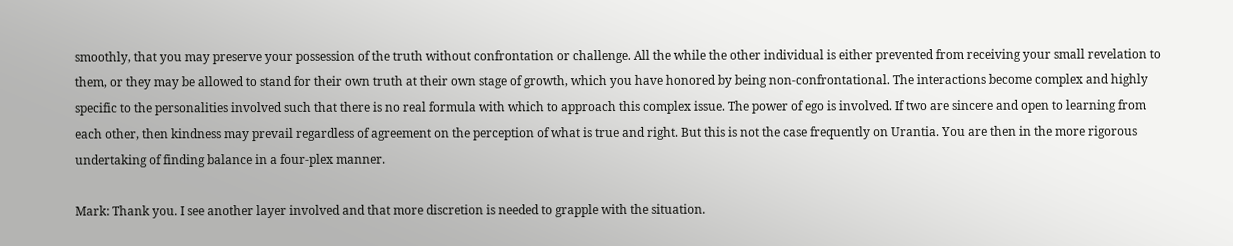smoothly, that you may preserve your possession of the truth without confrontation or challenge. All the while the other individual is either prevented from receiving your small revelation to them, or they may be allowed to stand for their own truth at their own stage of growth, which you have honored by being non-confrontational. The interactions become complex and highly specific to the personalities involved such that there is no real formula with which to approach this complex issue. The power of ego is involved. If two are sincere and open to learning from each other, then kindness may prevail regardless of agreement on the perception of what is true and right. But this is not the case frequently on Urantia. You are then in the more rigorous undertaking of finding balance in a four-plex manner.

Mark: Thank you. I see another layer involved and that more discretion is needed to grapple with the situation.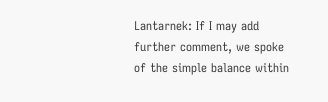Lantarnek: If I may add further comment, we spoke of the simple balance within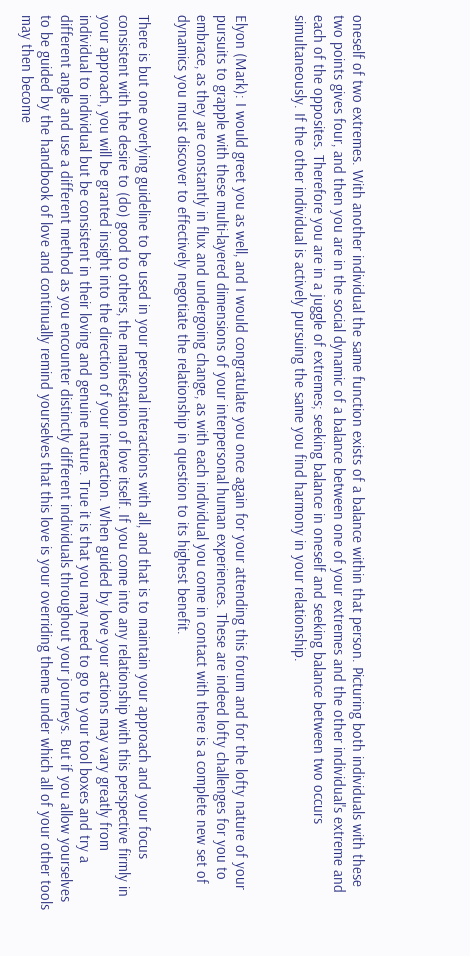oneself of two extremes. With another individual the same function exists of a balance within that person. Picturing both individuals with these two points gives four, and then you are in the social dynamic of a balance between one of your extremes and the other individual's extreme and each of the opposites. Therefore you are in a juggle of extremes; seeking balance in oneself and seeking balance between two occurs simultaneously. If the other individual is actively pursuing the same you find harmony in your relationship.


Elyon (Mark): I would greet you as well, and I would congratulate you once again for your attending this forum and for the lofty nature of your pursuits to grapple with these multi-layered dimensions of your interpersonal human experiences. These are indeed lofty challenges for you to embrace, as they are constantly in flux and undergoing change, as with each individual you come in contact with there is a complete new set of dynamics you must discover to effectively negotiate the relationship in question to its highest benefit.

There is but one overlying guideline to be used in your personal interactions with all, and that is to maintain your approach and your focus consistent with the desire to (do) good to others, the manifestation of love itself. If you come into any relationship with this perspective firmly in your approach, you will be granted insight into the direction of your interaction. When guided by love your actions may vary greatly from individual to individual but be consistent in their loving and genuine nature. True it is that you may need to go to your tool boxes and try a different angle and use a different method as you encounter distinctly different individuals throughout your journeys. But if you allow yourselves to be guided by the handbook of love and continually remind yourselves that this love is your overriding theme under which all of your other tools may then become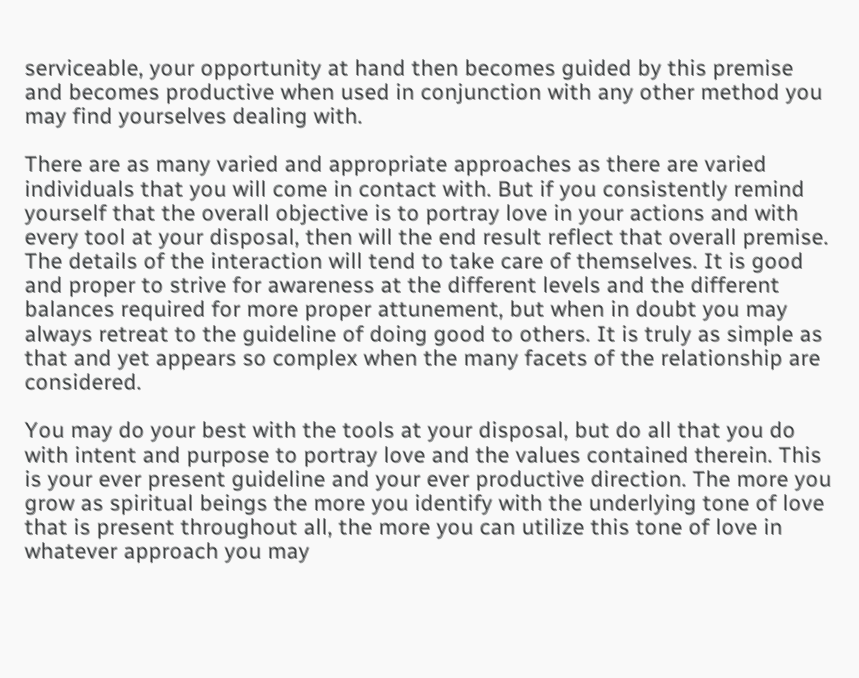serviceable, your opportunity at hand then becomes guided by this premise and becomes productive when used in conjunction with any other method you may find yourselves dealing with.

There are as many varied and appropriate approaches as there are varied individuals that you will come in contact with. But if you consistently remind yourself that the overall objective is to portray love in your actions and with every tool at your disposal, then will the end result reflect that overall premise. The details of the interaction will tend to take care of themselves. It is good and proper to strive for awareness at the different levels and the different balances required for more proper attunement, but when in doubt you may always retreat to the guideline of doing good to others. It is truly as simple as that and yet appears so complex when the many facets of the relationship are considered.

You may do your best with the tools at your disposal, but do all that you do with intent and purpose to portray love and the values contained therein. This is your ever present guideline and your ever productive direction. The more you grow as spiritual beings the more you identify with the underlying tone of love that is present throughout all, the more you can utilize this tone of love in whatever approach you may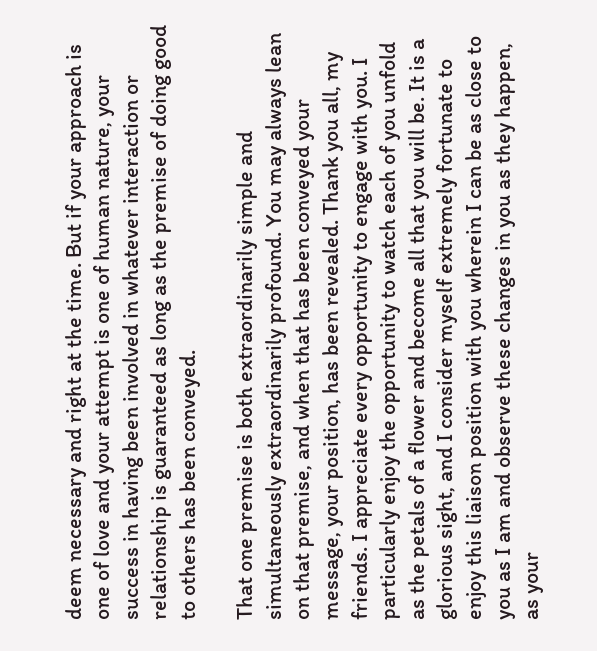deem necessary and right at the time. But if your approach is one of love and your attempt is one of human nature, your success in having been involved in whatever interaction or relationship is guaranteed as long as the premise of doing good to others has been conveyed.

That one premise is both extraordinarily simple and simultaneously extraordinarily profound. You may always lean on that premise, and when that has been conveyed your message, your position, has been revealed. Thank you all, my friends. I appreciate every opportunity to engage with you. I particularly enjoy the opportunity to watch each of you unfold as the petals of a flower and become all that you will be. It is a glorious sight, and I consider myself extremely fortunate to enjoy this liaison position with you wherein I can be as close to you as I am and observe these changes in you as they happen, as your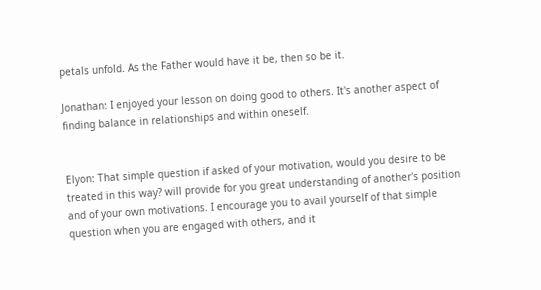petals unfold. As the Father would have it be, then so be it.

Jonathan: I enjoyed your lesson on doing good to others. It's another aspect of finding balance in relationships and within oneself.


Elyon: That simple question if asked of your motivation, would you desire to be treated in this way? will provide for you great understanding of another's position and of your own motivations. I encourage you to avail yourself of that simple question when you are engaged with others, and it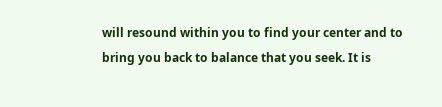will resound within you to find your center and to bring you back to balance that you seek. It is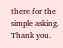there for the simple asking. Thank you.